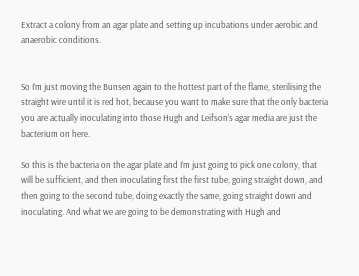Extract a colony from an agar plate and setting up incubations under aerobic and anaerobic conditions.


So I’m just moving the Bunsen again to the hottest part of the flame, sterilising the straight wire until it is red hot, because you want to make sure that the only bacteria you are actually inoculating into those Hugh and Leifson’s agar media are just the bacterium on here.

So this is the bacteria on the agar plate and I’m just going to pick one colony, that will be sufficient, and then inoculating first the first tube, going straight down, and then going to the second tube, doing exactly the same, going straight down and inoculating. And what we are going to be demonstrating with Hugh and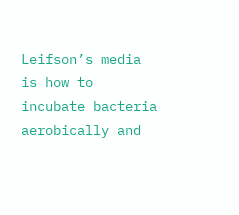Leifson’s media is how to incubate bacteria aerobically and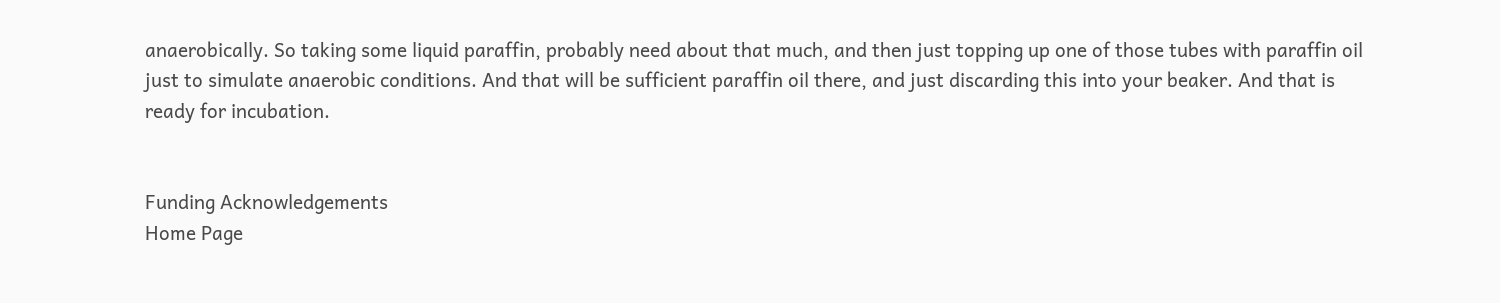anaerobically. So taking some liquid paraffin, probably need about that much, and then just topping up one of those tubes with paraffin oil just to simulate anaerobic conditions. And that will be sufficient paraffin oil there, and just discarding this into your beaker. And that is ready for incubation.


Funding Acknowledgements
Home Page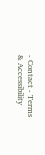- Contact - Terms & Accessibility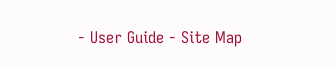- User Guide - Site Map